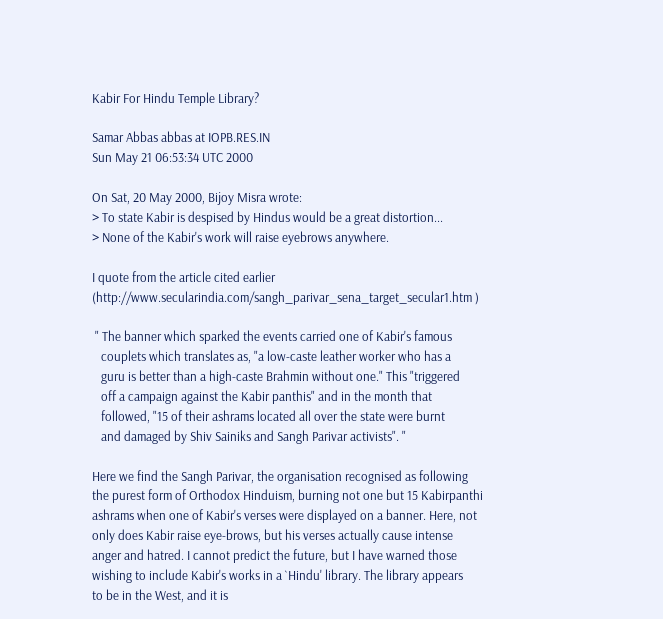Kabir For Hindu Temple Library?

Samar Abbas abbas at IOPB.RES.IN
Sun May 21 06:53:34 UTC 2000

On Sat, 20 May 2000, Bijoy Misra wrote:
> To state Kabir is despised by Hindus would be a great distortion...
> None of the Kabir's work will raise eyebrows anywhere.

I quote from the article cited earlier
(http://www.secularindia.com/sangh_parivar_sena_target_secular1.htm )

 " The banner which sparked the events carried one of Kabir's famous
   couplets which translates as, "a low-caste leather worker who has a
   guru is better than a high-caste Brahmin without one." This "triggered
   off a campaign against the Kabir panthis" and in the month that
   followed, "15 of their ashrams located all over the state were burnt
   and damaged by Shiv Sainiks and Sangh Parivar activists". "

Here we find the Sangh Parivar, the organisation recognised as following
the purest form of Orthodox Hinduism, burning not one but 15 Kabirpanthi
ashrams when one of Kabir's verses were displayed on a banner. Here, not
only does Kabir raise eye-brows, but his verses actually cause intense
anger and hatred. I cannot predict the future, but I have warned those
wishing to include Kabir's works in a `Hindu' library. The library appears
to be in the West, and it is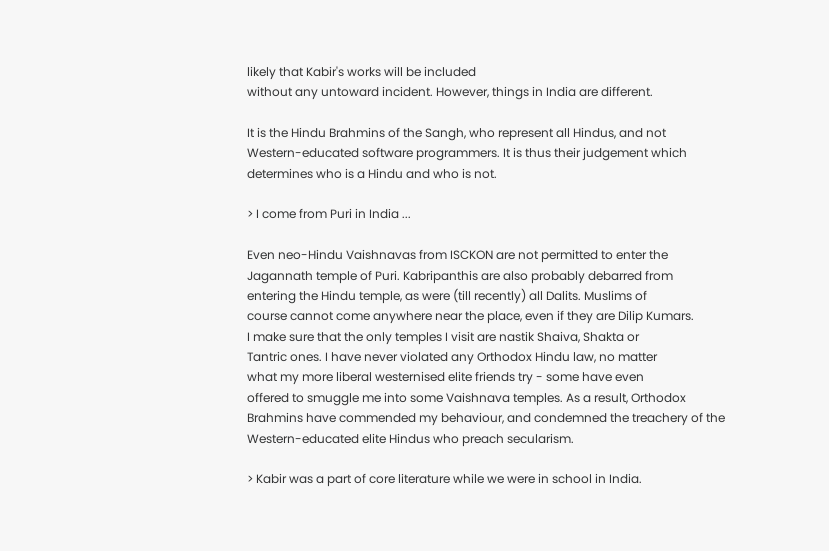likely that Kabir's works will be included
without any untoward incident. However, things in India are different.

It is the Hindu Brahmins of the Sangh, who represent all Hindus, and not
Western-educated software programmers. It is thus their judgement which
determines who is a Hindu and who is not.

> I come from Puri in India ...

Even neo-Hindu Vaishnavas from ISCKON are not permitted to enter the
Jagannath temple of Puri. Kabripanthis are also probably debarred from
entering the Hindu temple, as were (till recently) all Dalits. Muslims of
course cannot come anywhere near the place, even if they are Dilip Kumars.
I make sure that the only temples I visit are nastik Shaiva, Shakta or
Tantric ones. I have never violated any Orthodox Hindu law, no matter
what my more liberal westernised elite friends try - some have even
offered to smuggle me into some Vaishnava temples. As a result, Orthodox
Brahmins have commended my behaviour, and condemned the treachery of the
Western-educated elite Hindus who preach secularism.

> Kabir was a part of core literature while we were in school in India.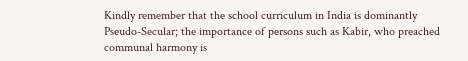Kindly remember that the school curriculum in India is dominantly
Pseudo-Secular; the importance of persons such as Kabir, who preached
communal harmony is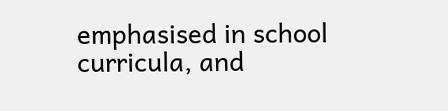emphasised in school curricula, and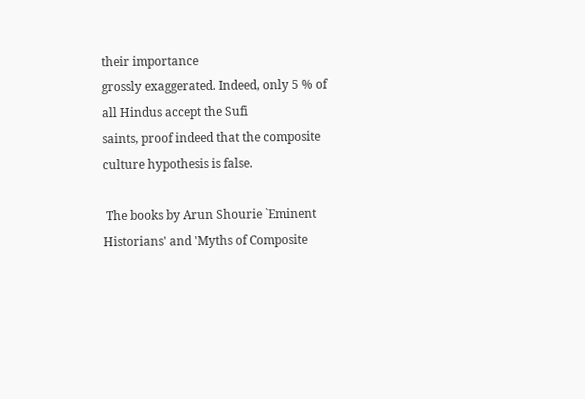their importance
grossly exaggerated. Indeed, only 5 % of all Hindus accept the Sufi
saints, proof indeed that the composite culture hypothesis is false.

 The books by Arun Shourie `Eminent Historians' and 'Myths of Composite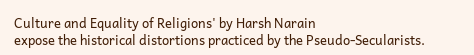Culture and Equality of Religions' by Harsh Narain
expose the historical distortions practiced by the Pseudo-Secularists.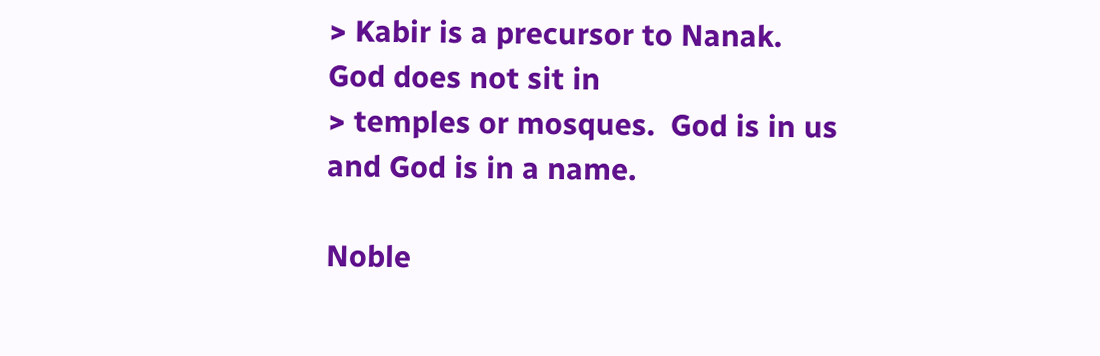> Kabir is a precursor to Nanak.  God does not sit in
> temples or mosques.  God is in us and God is in a name.

Noble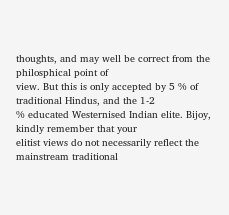thoughts, and may well be correct from the philosphical point of
view. But this is only accepted by 5 % of traditional Hindus, and the 1-2
% educated Westernised Indian elite. Bijoy, kindly remember that your
elitist views do not necessarily reflect the mainstream traditional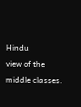Hindu
view of the middle classes.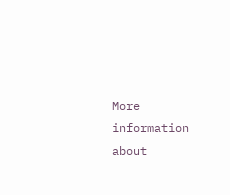More information about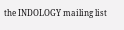the INDOLOGY mailing list